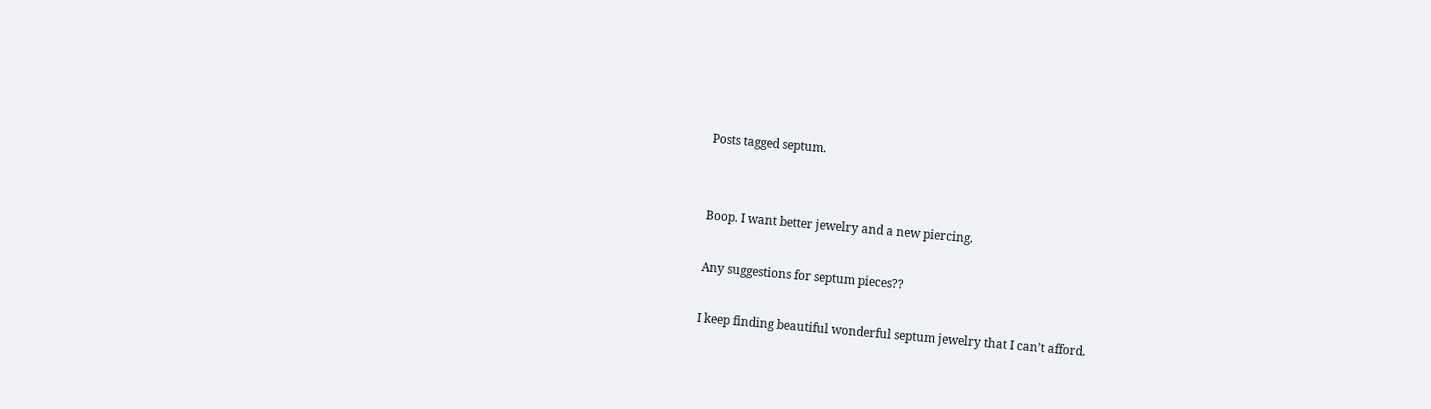Posts tagged septum.


Boop. I want better jewelry and a new piercing.

Any suggestions for septum pieces??

I keep finding beautiful wonderful septum jewelry that I can’t afford.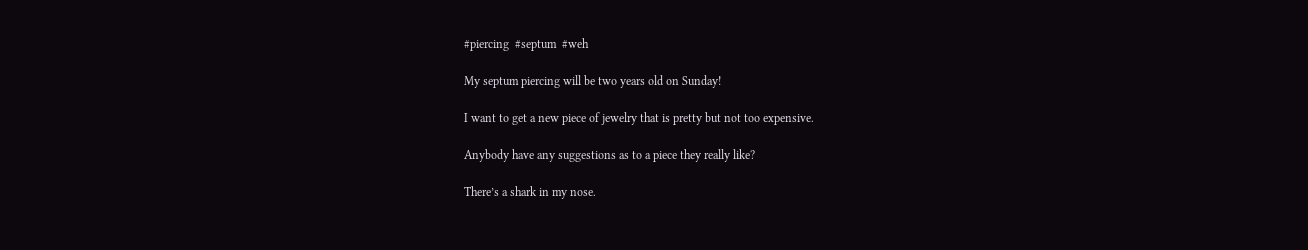#piercing  #septum  #weh

My septum piercing will be two years old on Sunday!

I want to get a new piece of jewelry that is pretty but not too expensive.

Anybody have any suggestions as to a piece they really like?

There’s a shark in my nose.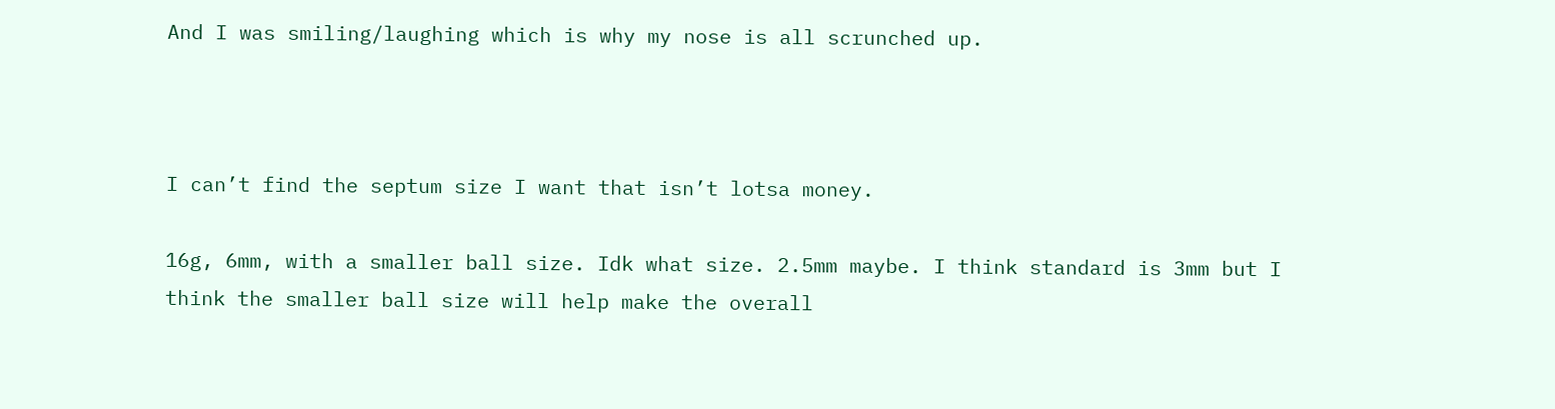And I was smiling/laughing which is why my nose is all scrunched up.



I can’t find the septum size I want that isn’t lotsa money.

16g, 6mm, with a smaller ball size. Idk what size. 2.5mm maybe. I think standard is 3mm but I think the smaller ball size will help make the overall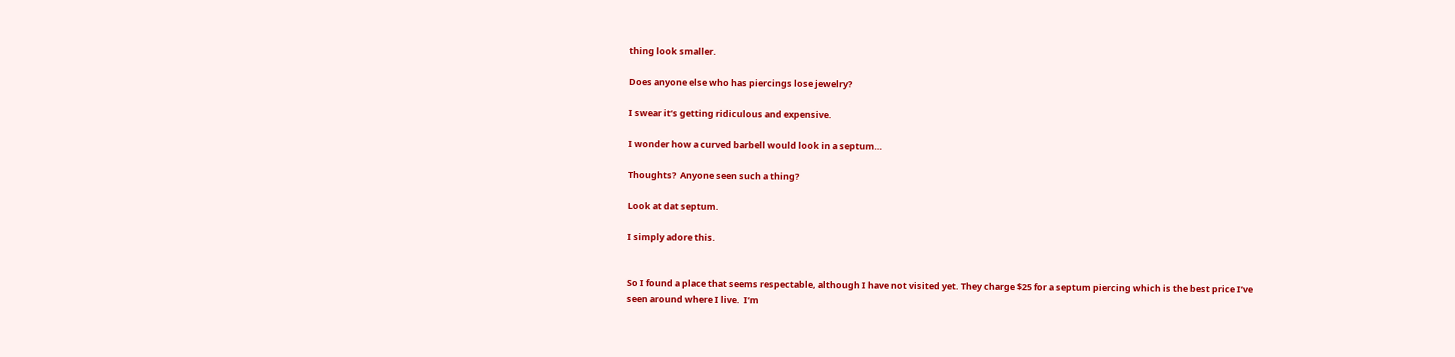thing look smaller.

Does anyone else who has piercings lose jewelry?

I swear it’s getting ridiculous and expensive.

I wonder how a curved barbell would look in a septum…

Thoughts?  Anyone seen such a thing?

Look at dat septum.

I simply adore this.


So I found a place that seems respectable, although I have not visited yet. They charge $25 for a septum piercing which is the best price I’ve seen around where I live.  I’m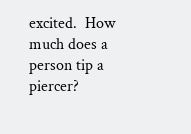excited.  How much does a person tip a piercer?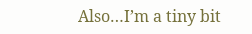Also…I’m a tiny bit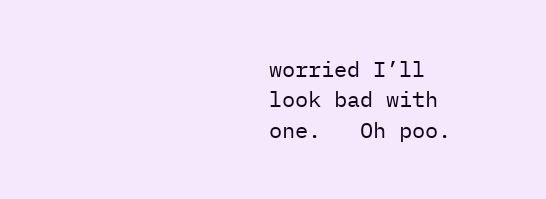worried I’ll look bad with one.   Oh poo.